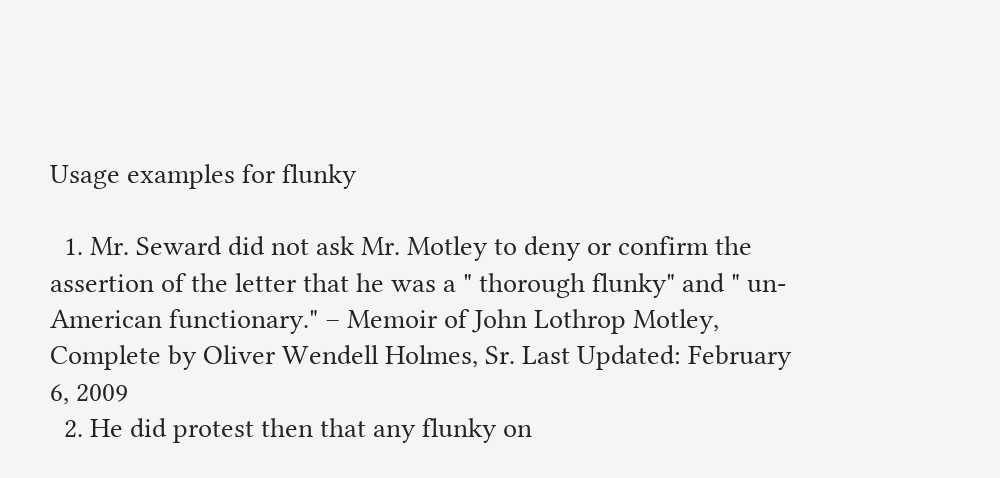Usage examples for flunky

  1. Mr. Seward did not ask Mr. Motley to deny or confirm the assertion of the letter that he was a " thorough flunky" and " un- American functionary." – Memoir of John Lothrop Motley, Complete by Oliver Wendell Holmes, Sr. Last Updated: February 6, 2009
  2. He did protest then that any flunky on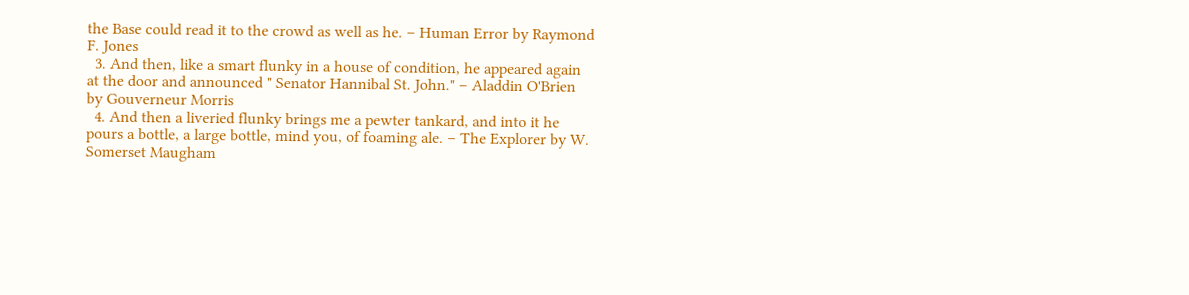the Base could read it to the crowd as well as he. – Human Error by Raymond F. Jones
  3. And then, like a smart flunky in a house of condition, he appeared again at the door and announced " Senator Hannibal St. John." – Aladdin O'Brien by Gouverneur Morris
  4. And then a liveried flunky brings me a pewter tankard, and into it he pours a bottle, a large bottle, mind you, of foaming ale. – The Explorer by W. Somerset Maugham